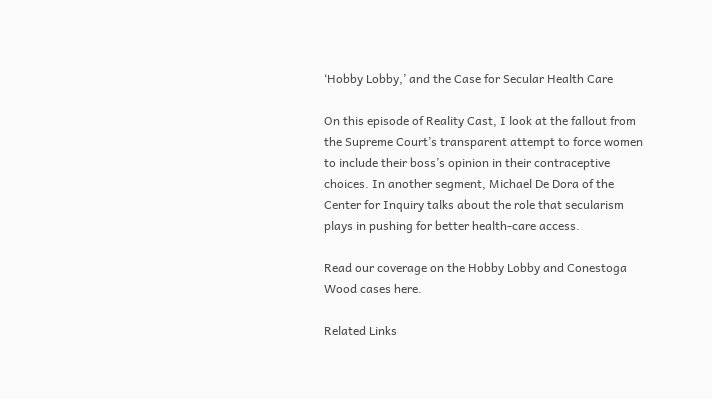‘Hobby Lobby,’ and the Case for Secular Health Care

On this episode of Reality Cast, I look at the fallout from the Supreme Court’s transparent attempt to force women to include their boss’s opinion in their contraceptive choices. In another segment, Michael De Dora of the Center for Inquiry talks about the role that secularism plays in pushing for better health-care access.

Read our coverage on the Hobby Lobby and Conestoga Wood cases here.

Related Links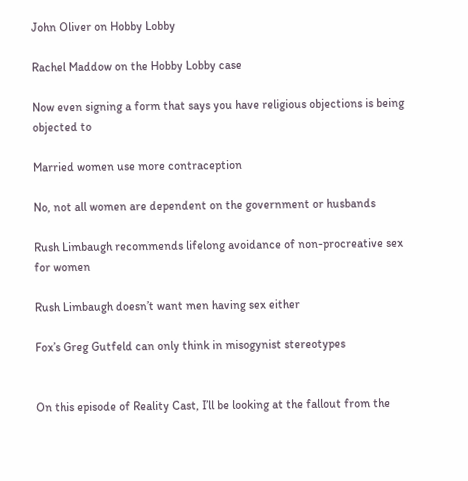John Oliver on Hobby Lobby

Rachel Maddow on the Hobby Lobby case

Now even signing a form that says you have religious objections is being objected to

Married women use more contraception

No, not all women are dependent on the government or husbands

Rush Limbaugh recommends lifelong avoidance of non-procreative sex for women

Rush Limbaugh doesn’t want men having sex either

Fox’s Greg Gutfeld can only think in misogynist stereotypes


On this episode of Reality Cast, I’ll be looking at the fallout from the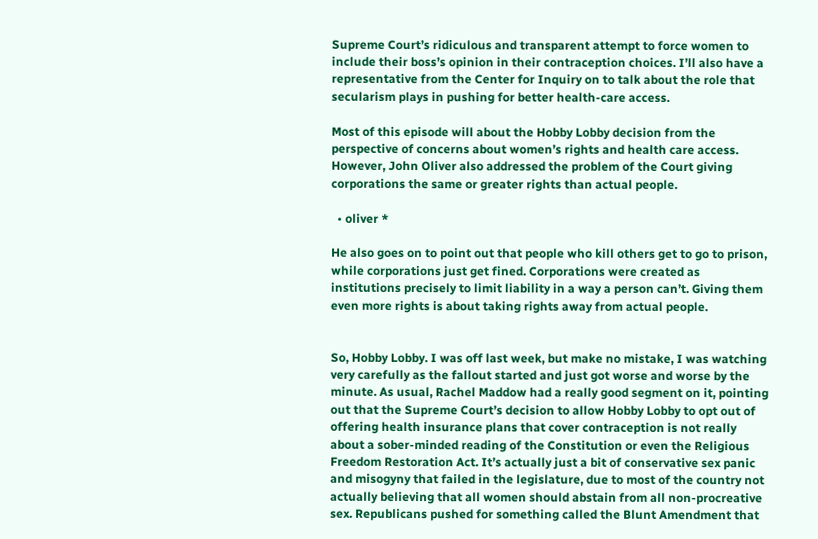Supreme Court’s ridiculous and transparent attempt to force women to include their boss’s opinion in their contraception choices. I’ll also have a representative from the Center for Inquiry on to talk about the role that secularism plays in pushing for better health-care access.

Most of this episode will about the Hobby Lobby decision from the perspective of concerns about women’s rights and health care access. However, John Oliver also addressed the problem of the Court giving corporations the same or greater rights than actual people.

  • oliver *

He also goes on to point out that people who kill others get to go to prison, while corporations just get fined. Corporations were created as institutions precisely to limit liability in a way a person can’t. Giving them even more rights is about taking rights away from actual people.


So, Hobby Lobby. I was off last week, but make no mistake, I was watching very carefully as the fallout started and just got worse and worse by the minute. As usual, Rachel Maddow had a really good segment on it, pointing out that the Supreme Court’s decision to allow Hobby Lobby to opt out of offering health insurance plans that cover contraception is not really about a sober-minded reading of the Constitution or even the Religious Freedom Restoration Act. It’s actually just a bit of conservative sex panic and misogyny that failed in the legislature, due to most of the country not actually believing that all women should abstain from all non-procreative sex. Republicans pushed for something called the Blunt Amendment that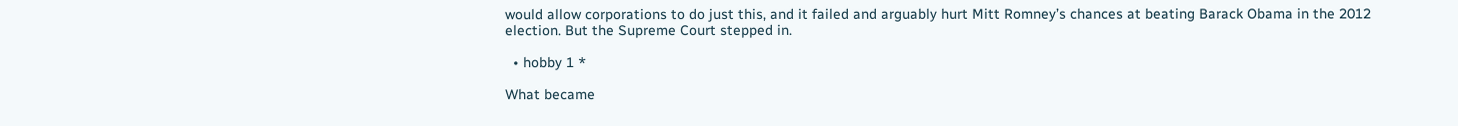would allow corporations to do just this, and it failed and arguably hurt Mitt Romney’s chances at beating Barack Obama in the 2012 election. But the Supreme Court stepped in.

  • hobby 1 *

What became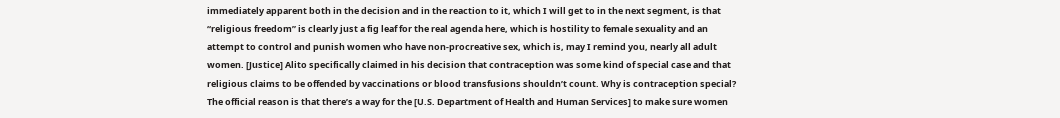immediately apparent both in the decision and in the reaction to it, which I will get to in the next segment, is that “religious freedom” is clearly just a fig leaf for the real agenda here, which is hostility to female sexuality and an attempt to control and punish women who have non-procreative sex, which is, may I remind you, nearly all adult women. [Justice] Alito specifically claimed in his decision that contraception was some kind of special case and that religious claims to be offended by vaccinations or blood transfusions shouldn’t count. Why is contraception special? The official reason is that there’s a way for the [U.S. Department of Health and Human Services] to make sure women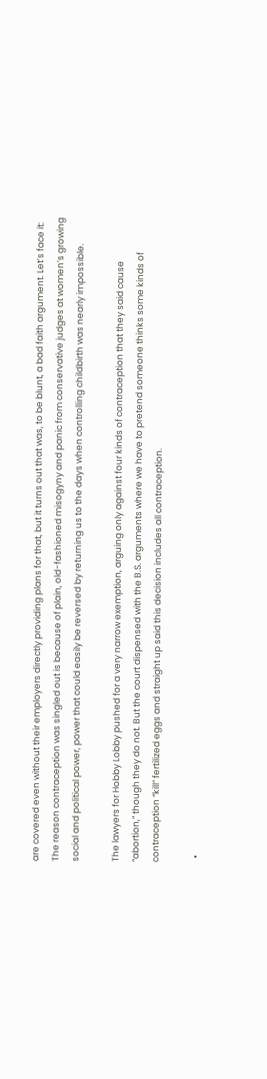are covered even without their employers directly providing plans for that, but it turns out that was, to be blunt, a bad faith argument. Let’s face it: The reason contraception was singled out is because of plain, old-fashioned misogyny and panic from conservative judges at women’s growing social and political power, power that could easily be reversed by returning us to the days when controlling childbirth was nearly impossible.

The lawyers for Hobby Lobby pushed for a very narrow exemption, arguing only against four kinds of contraception that they said cause “abortion,” though they do not. But the court dispensed with the B.S. arguments where we have to pretend someone thinks some kinds of contraception “kill” fertilized eggs and straight up said this decision includes all contraception.

  •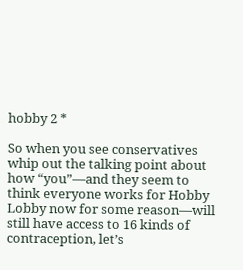hobby 2 *

So when you see conservatives whip out the talking point about how “you”—and they seem to think everyone works for Hobby Lobby now for some reason—will still have access to 16 kinds of contraception, let’s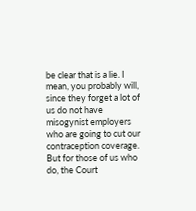be clear that is a lie. I mean, you probably will, since they forget a lot of us do not have misogynist employers who are going to cut our contraception coverage. But for those of us who do, the Court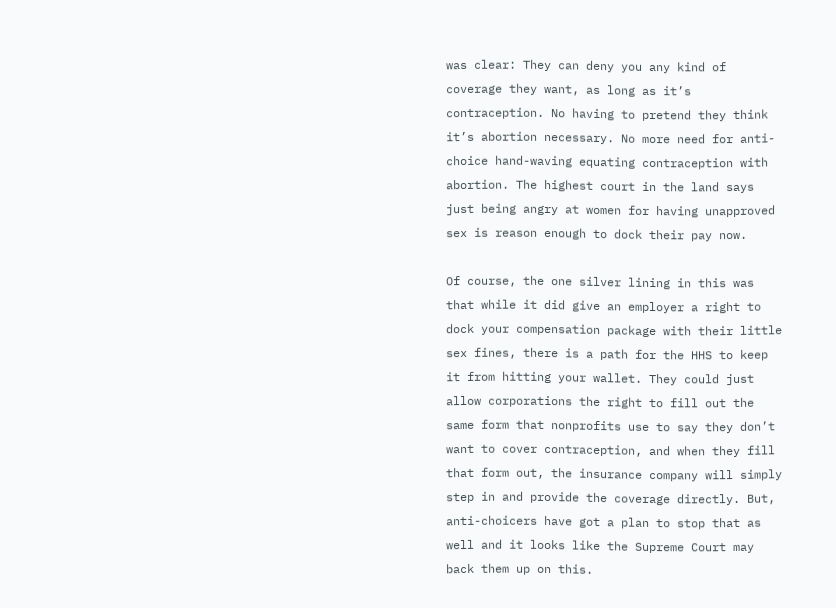was clear: They can deny you any kind of coverage they want, as long as it’s contraception. No having to pretend they think it’s abortion necessary. No more need for anti-choice hand-waving equating contraception with abortion. The highest court in the land says just being angry at women for having unapproved sex is reason enough to dock their pay now.

Of course, the one silver lining in this was that while it did give an employer a right to dock your compensation package with their little sex fines, there is a path for the HHS to keep it from hitting your wallet. They could just allow corporations the right to fill out the same form that nonprofits use to say they don’t want to cover contraception, and when they fill that form out, the insurance company will simply step in and provide the coverage directly. But, anti-choicers have got a plan to stop that as well and it looks like the Supreme Court may back them up on this.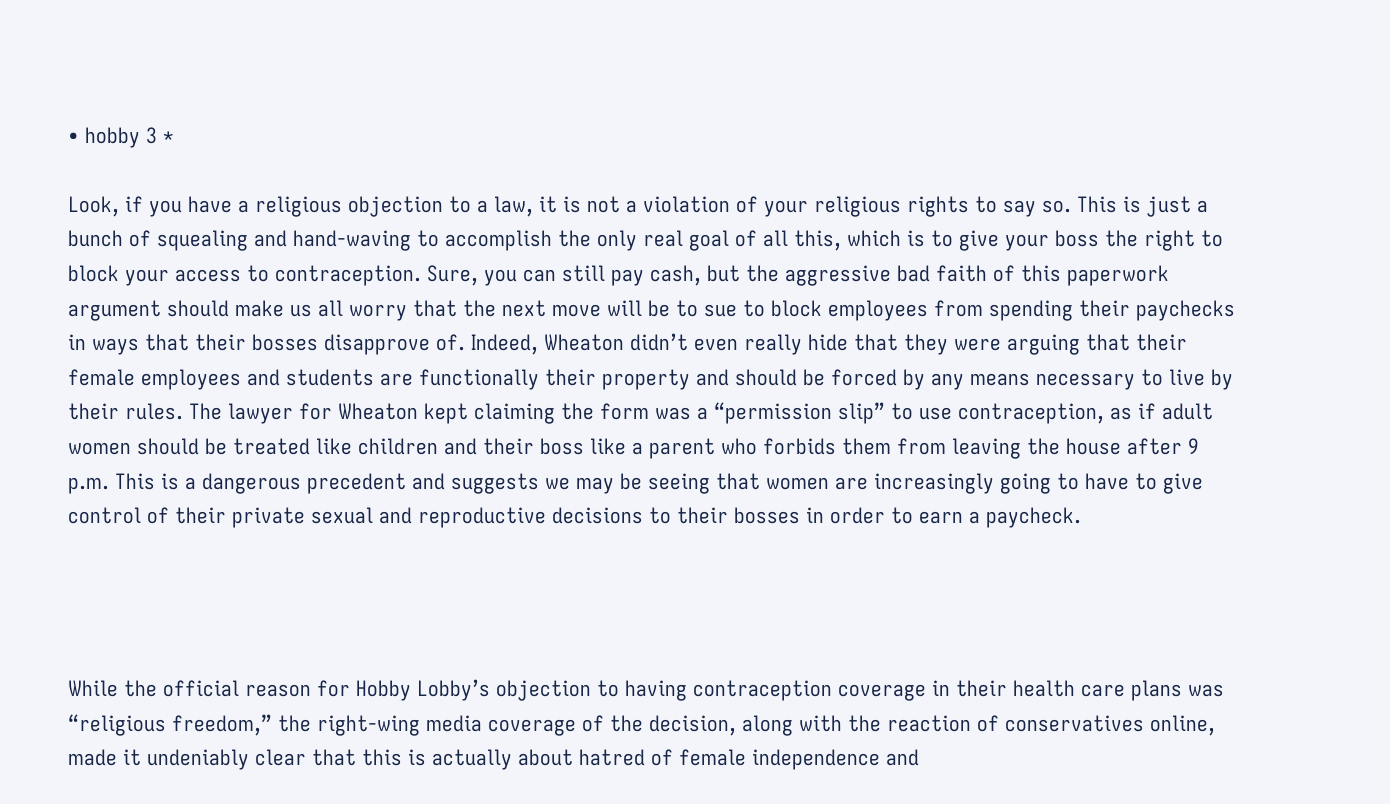• hobby 3 *

Look, if you have a religious objection to a law, it is not a violation of your religious rights to say so. This is just a bunch of squealing and hand-waving to accomplish the only real goal of all this, which is to give your boss the right to block your access to contraception. Sure, you can still pay cash, but the aggressive bad faith of this paperwork argument should make us all worry that the next move will be to sue to block employees from spending their paychecks in ways that their bosses disapprove of. Indeed, Wheaton didn’t even really hide that they were arguing that their female employees and students are functionally their property and should be forced by any means necessary to live by their rules. The lawyer for Wheaton kept claiming the form was a “permission slip” to use contraception, as if adult women should be treated like children and their boss like a parent who forbids them from leaving the house after 9 p.m. This is a dangerous precedent and suggests we may be seeing that women are increasingly going to have to give control of their private sexual and reproductive decisions to their bosses in order to earn a paycheck.




While the official reason for Hobby Lobby’s objection to having contraception coverage in their health care plans was “religious freedom,” the right-wing media coverage of the decision, along with the reaction of conservatives online, made it undeniably clear that this is actually about hatred of female independence and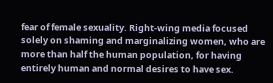fear of female sexuality. Right-wing media focused solely on shaming and marginalizing women, who are more than half the human population, for having entirely human and normal desires to have sex.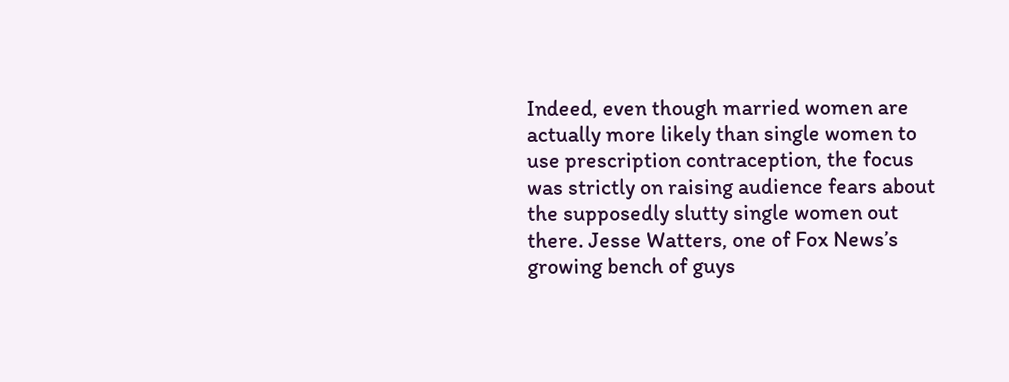Indeed, even though married women are actually more likely than single women to use prescription contraception, the focus was strictly on raising audience fears about the supposedly slutty single women out there. Jesse Watters, one of Fox News’s growing bench of guys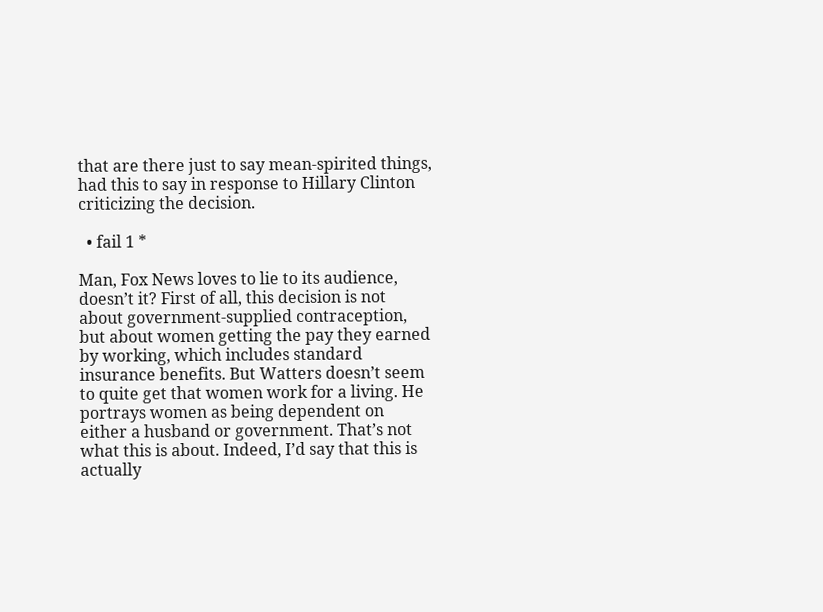that are there just to say mean-spirited things, had this to say in response to Hillary Clinton criticizing the decision.

  • fail 1 *

Man, Fox News loves to lie to its audience, doesn’t it? First of all, this decision is not about government-supplied contraception, but about women getting the pay they earned by working, which includes standard insurance benefits. But Watters doesn’t seem to quite get that women work for a living. He portrays women as being dependent on either a husband or government. That’s not what this is about. Indeed, I’d say that this is actually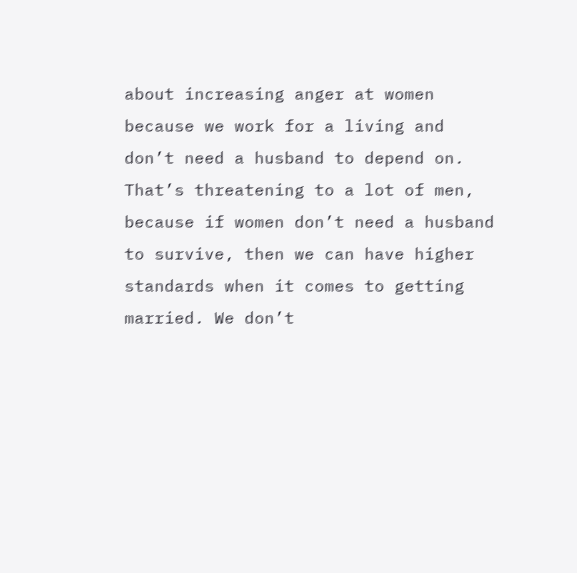about increasing anger at women because we work for a living and don’t need a husband to depend on. That’s threatening to a lot of men, because if women don’t need a husband to survive, then we can have higher standards when it comes to getting married. We don’t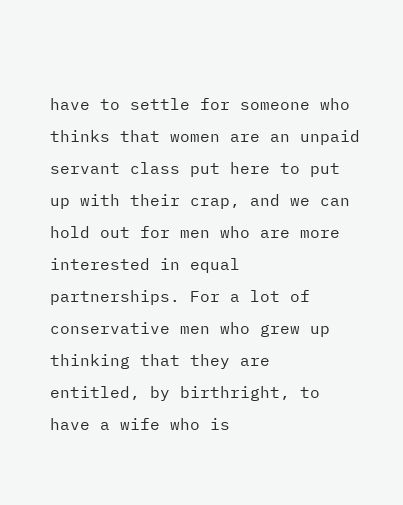have to settle for someone who thinks that women are an unpaid servant class put here to put up with their crap, and we can hold out for men who are more interested in equal partnerships. For a lot of conservative men who grew up thinking that they are entitled, by birthright, to have a wife who is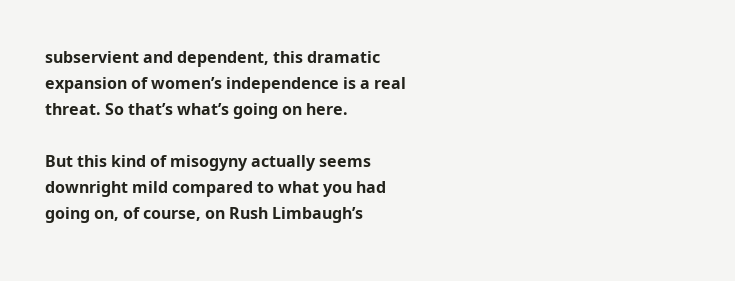subservient and dependent, this dramatic expansion of women’s independence is a real threat. So that’s what’s going on here.

But this kind of misogyny actually seems downright mild compared to what you had going on, of course, on Rush Limbaugh’s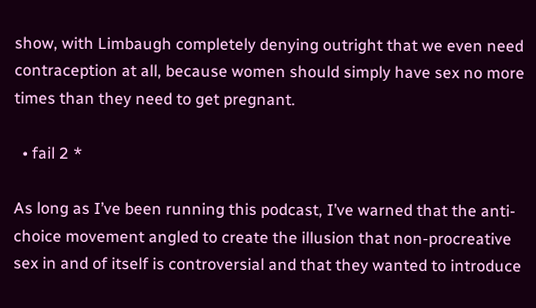show, with Limbaugh completely denying outright that we even need contraception at all, because women should simply have sex no more times than they need to get pregnant.

  • fail 2 *

As long as I’ve been running this podcast, I’ve warned that the anti-choice movement angled to create the illusion that non-procreative sex in and of itself is controversial and that they wanted to introduce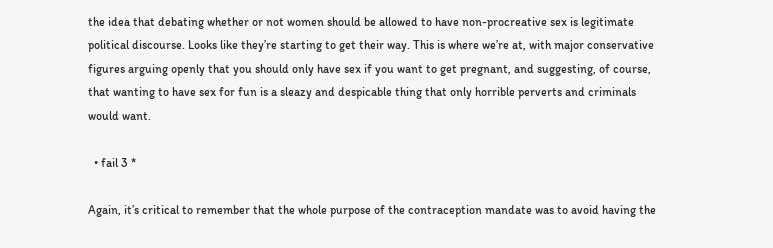the idea that debating whether or not women should be allowed to have non-procreative sex is legitimate political discourse. Looks like they’re starting to get their way. This is where we’re at, with major conservative figures arguing openly that you should only have sex if you want to get pregnant, and suggesting, of course, that wanting to have sex for fun is a sleazy and despicable thing that only horrible perverts and criminals would want.

  • fail 3 *

Again, it’s critical to remember that the whole purpose of the contraception mandate was to avoid having the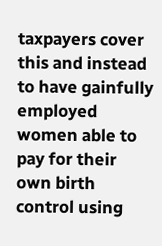taxpayers cover this and instead to have gainfully employed women able to pay for their own birth control using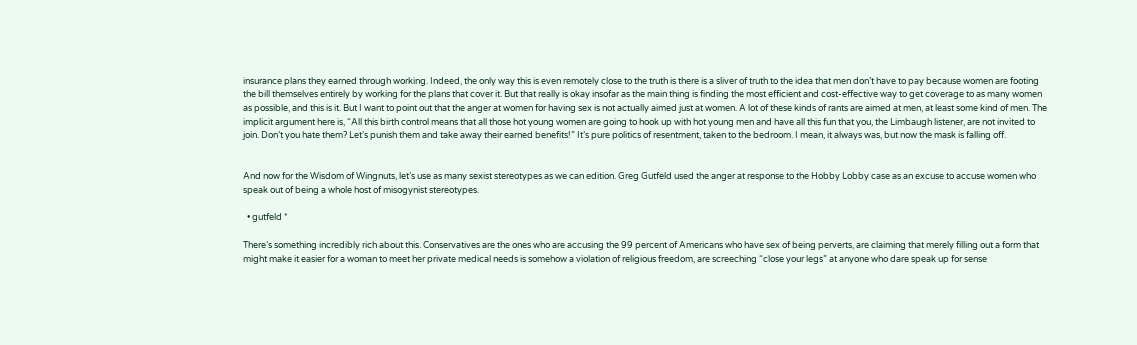insurance plans they earned through working. Indeed, the only way this is even remotely close to the truth is there is a sliver of truth to the idea that men don’t have to pay because women are footing the bill themselves entirely by working for the plans that cover it. But that really is okay insofar as the main thing is finding the most efficient and cost-effective way to get coverage to as many women as possible, and this is it. But I want to point out that the anger at women for having sex is not actually aimed just at women. A lot of these kinds of rants are aimed at men, at least some kind of men. The implicit argument here is, “All this birth control means that all those hot young women are going to hook up with hot young men and have all this fun that you, the Limbaugh listener, are not invited to join. Don’t you hate them? Let’s punish them and take away their earned benefits!” It’s pure politics of resentment, taken to the bedroom. I mean, it always was, but now the mask is falling off.


And now for the Wisdom of Wingnuts, let’s use as many sexist stereotypes as we can edition. Greg Gutfeld used the anger at response to the Hobby Lobby case as an excuse to accuse women who speak out of being a whole host of misogynist stereotypes.

  • gutfeld *

There’s something incredibly rich about this. Conservatives are the ones who are accusing the 99 percent of Americans who have sex of being perverts, are claiming that merely filling out a form that might make it easier for a woman to meet her private medical needs is somehow a violation of religious freedom, are screeching “close your legs” at anyone who dare speak up for sense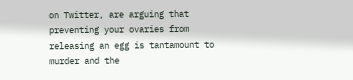on Twitter, are arguing that preventing your ovaries from releasing an egg is tantamount to murder and the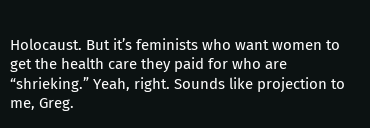Holocaust. But it’s feminists who want women to get the health care they paid for who are “shrieking.” Yeah, right. Sounds like projection to me, Greg.